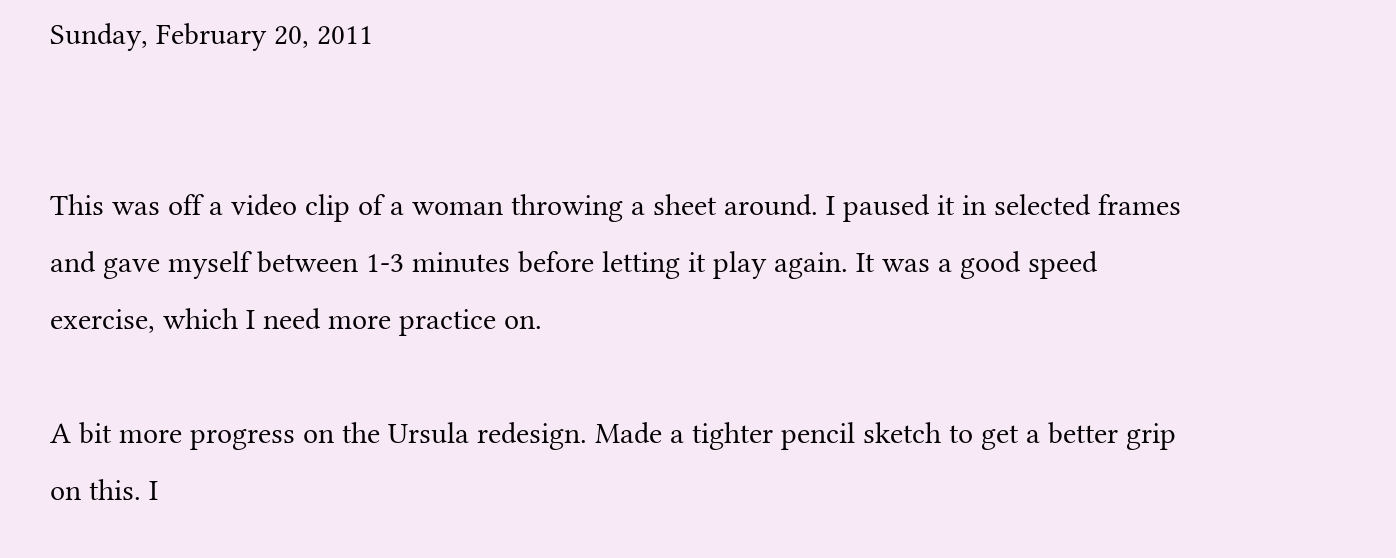Sunday, February 20, 2011


This was off a video clip of a woman throwing a sheet around. I paused it in selected frames and gave myself between 1-3 minutes before letting it play again. It was a good speed exercise, which I need more practice on.

A bit more progress on the Ursula redesign. Made a tighter pencil sketch to get a better grip on this. I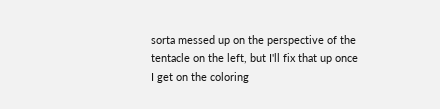sorta messed up on the perspective of the tentacle on the left, but I'll fix that up once I get on the coloring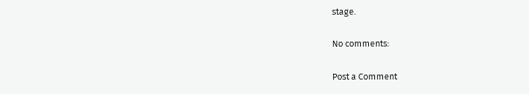stage.

No comments:

Post a Comment